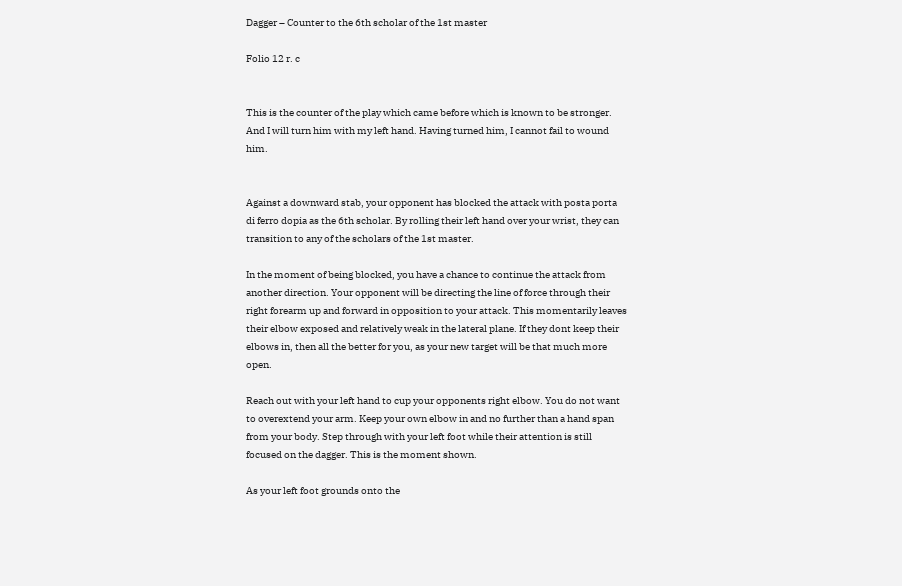Dagger – Counter to the 6th scholar of the 1st master

Folio 12 r. c


This is the counter of the play which came before which is known to be stronger. And I will turn him with my left hand. Having turned him, I cannot fail to wound him.


Against a downward stab, your opponent has blocked the attack with posta porta di ferro dopia as the 6th scholar. By rolling their left hand over your wrist, they can transition to any of the scholars of the 1st master.

In the moment of being blocked, you have a chance to continue the attack from another direction. Your opponent will be directing the line of force through their right forearm up and forward in opposition to your attack. This momentarily leaves their elbow exposed and relatively weak in the lateral plane. If they dont keep their elbows in, then all the better for you, as your new target will be that much more open.

Reach out with your left hand to cup your opponents right elbow. You do not want to overextend your arm. Keep your own elbow in and no further than a hand span from your body. Step through with your left foot while their attention is still focused on the dagger. This is the moment shown.

As your left foot grounds onto the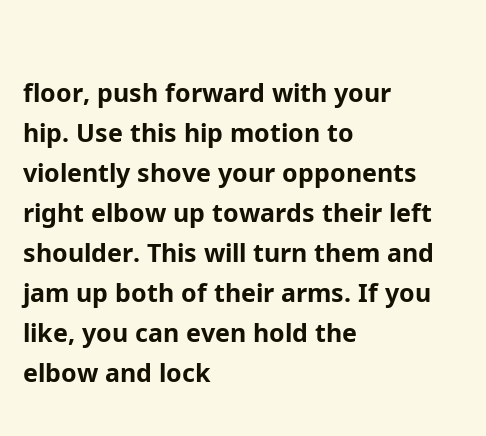floor, push forward with your hip. Use this hip motion to violently shove your opponents right elbow up towards their left shoulder. This will turn them and jam up both of their arms. If you like, you can even hold the elbow and lock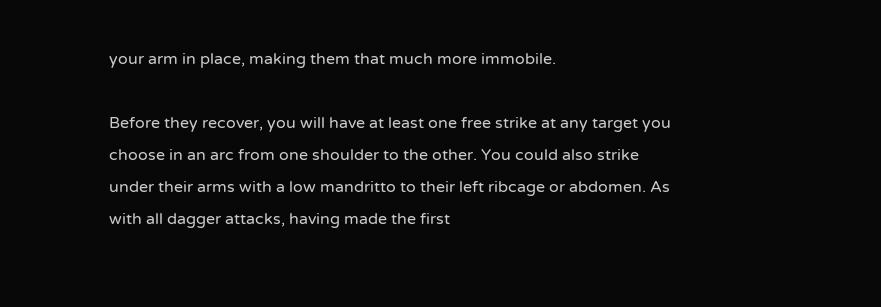your arm in place, making them that much more immobile.

Before they recover, you will have at least one free strike at any target you choose in an arc from one shoulder to the other. You could also strike under their arms with a low mandritto to their left ribcage or abdomen. As with all dagger attacks, having made the first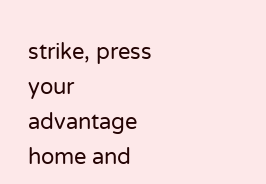strike, press your advantage home and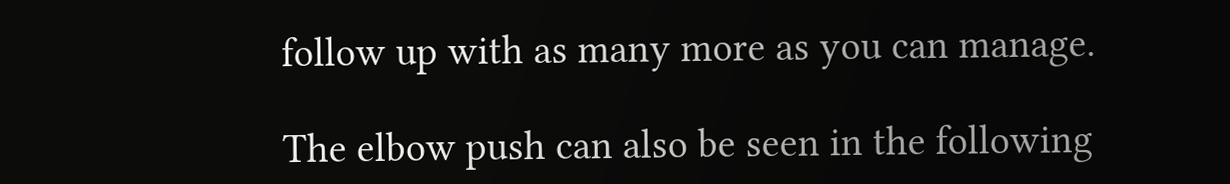follow up with as many more as you can manage.

The elbow push can also be seen in the following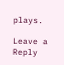plays.

Leave a Reply